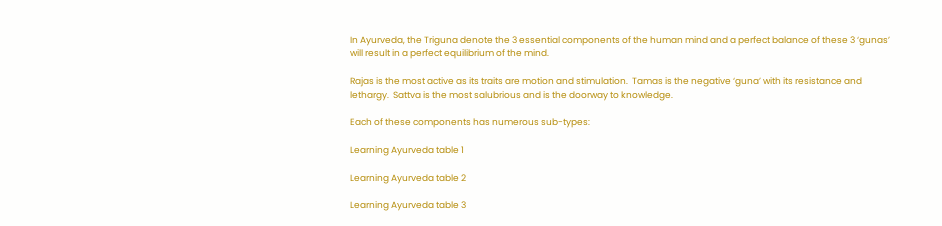In Ayurveda, the Triguna denote the 3 essential components of the human mind and a perfect balance of these 3 ‘gunas’ will result in a perfect equilibrium of the mind.

Rajas is the most active as its traits are motion and stimulation.  Tamas is the negative ‘guna’ with its resistance and lethargy.  Sattva is the most salubrious and is the doorway to knowledge.

Each of these components has numerous sub-types:

Learning Ayurveda table 1

Learning Ayurveda table 2

Learning Ayurveda table 3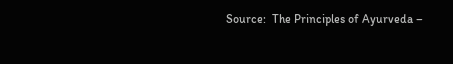Source:  The Principles of Ayurveda –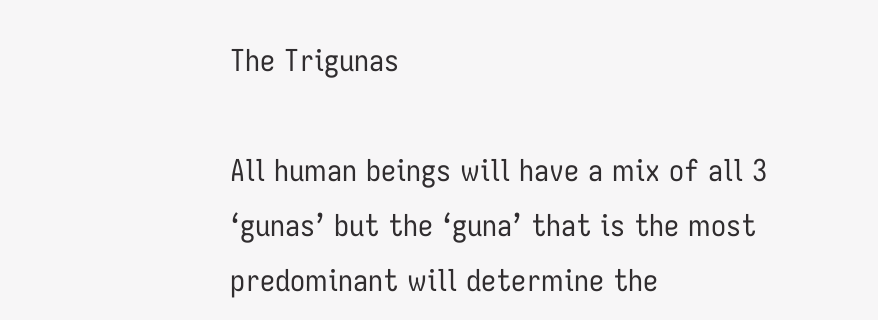The Trigunas

All human beings will have a mix of all 3 ‘gunas’ but the ‘guna’ that is the most predominant will determine the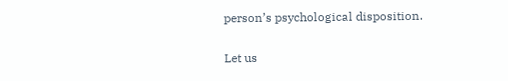person’s psychological disposition.

Let us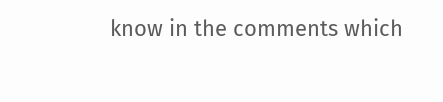know in the comments which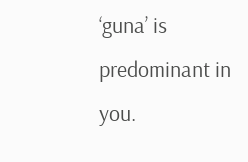‘guna’ is predominant in you.